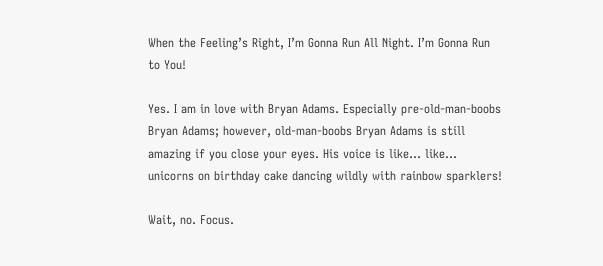When the Feeling’s Right, I’m Gonna Run All Night. I’m Gonna Run to You!

Yes. I am in love with Bryan Adams. Especially pre-old-man-boobs Bryan Adams; however, old-man-boobs Bryan Adams is still amazing if you close your eyes. His voice is like… like… unicorns on birthday cake dancing wildly with rainbow sparklers!

Wait, no. Focus.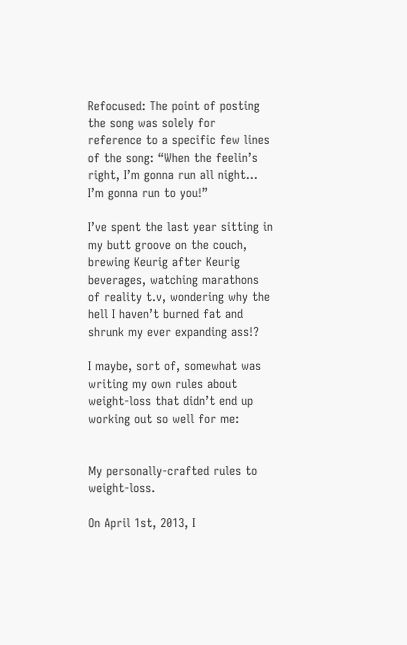Refocused: The point of posting the song was solely for reference to a specific few lines of the song: “When the feelin’s right, I’m gonna run all night… I’m gonna run to you!”

I’ve spent the last year sitting in my butt groove on the couch, brewing Keurig after Keurig beverages, watching marathons of reality t.v, wondering why the hell I haven’t burned fat and shrunk my ever expanding ass!?

I maybe, sort of, somewhat was writing my own rules about weight-loss that didn’t end up working out so well for me:


My personally-crafted rules to weight-loss.

On April 1st, 2013, I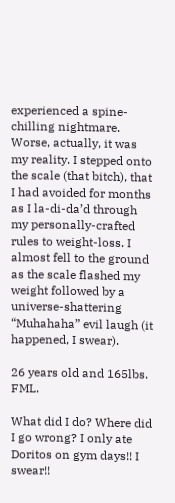experienced a spine-chilling nightmare. Worse, actually, it was my reality. I stepped onto the scale (that bitch), that I had avoided for months as I la-di-da’d through my personally-crafted rules to weight-loss. I almost fell to the ground as the scale flashed my weight followed by a universe-shattering “Muhahaha” evil laugh (it happened, I swear).

26 years old and 165lbs. FML.

What did I do? Where did I go wrong? I only ate Doritos on gym days!! I swear!!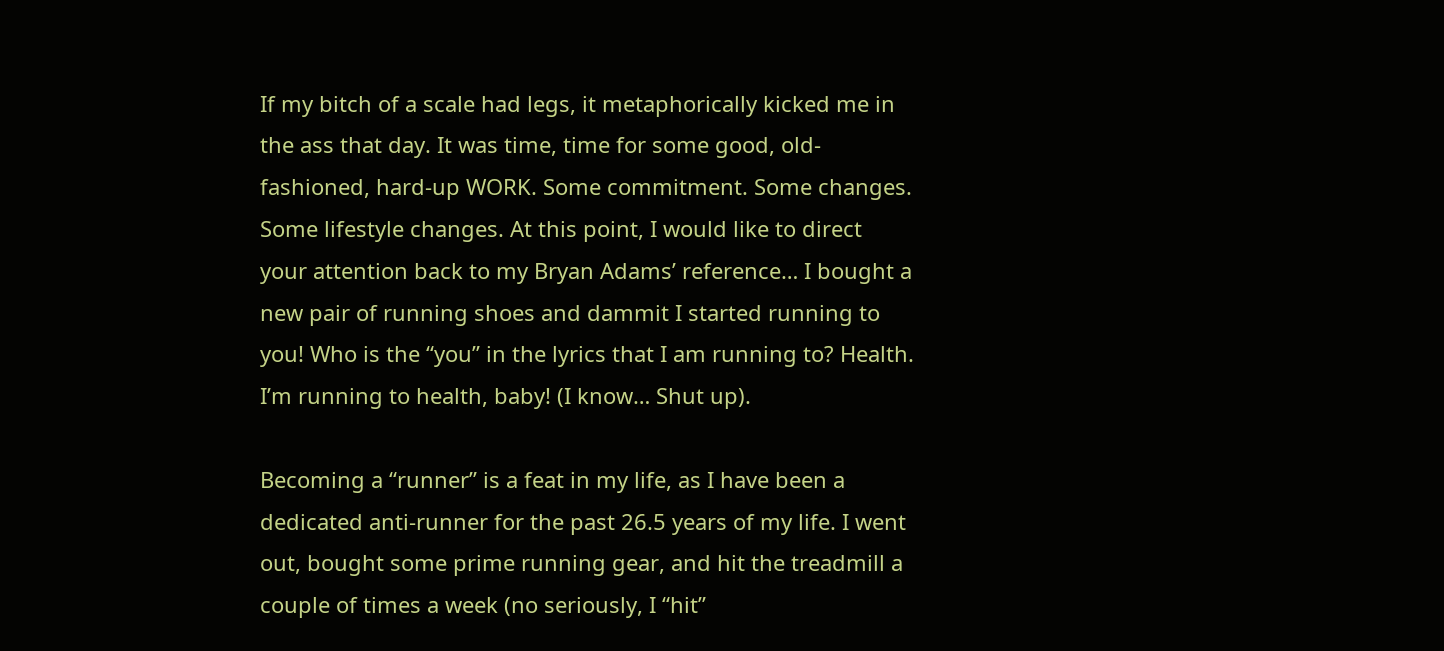If my bitch of a scale had legs, it metaphorically kicked me in the ass that day. It was time, time for some good, old-fashioned, hard-up WORK. Some commitment. Some changes. Some lifestyle changes. At this point, I would like to direct your attention back to my Bryan Adams’ reference… I bought a new pair of running shoes and dammit I started running to you! Who is the “you” in the lyrics that I am running to? Health. I’m running to health, baby! (I know… Shut up).

Becoming a “runner” is a feat in my life, as I have been a dedicated anti-runner for the past 26.5 years of my life. I went out, bought some prime running gear, and hit the treadmill a couple of times a week (no seriously, I “hit”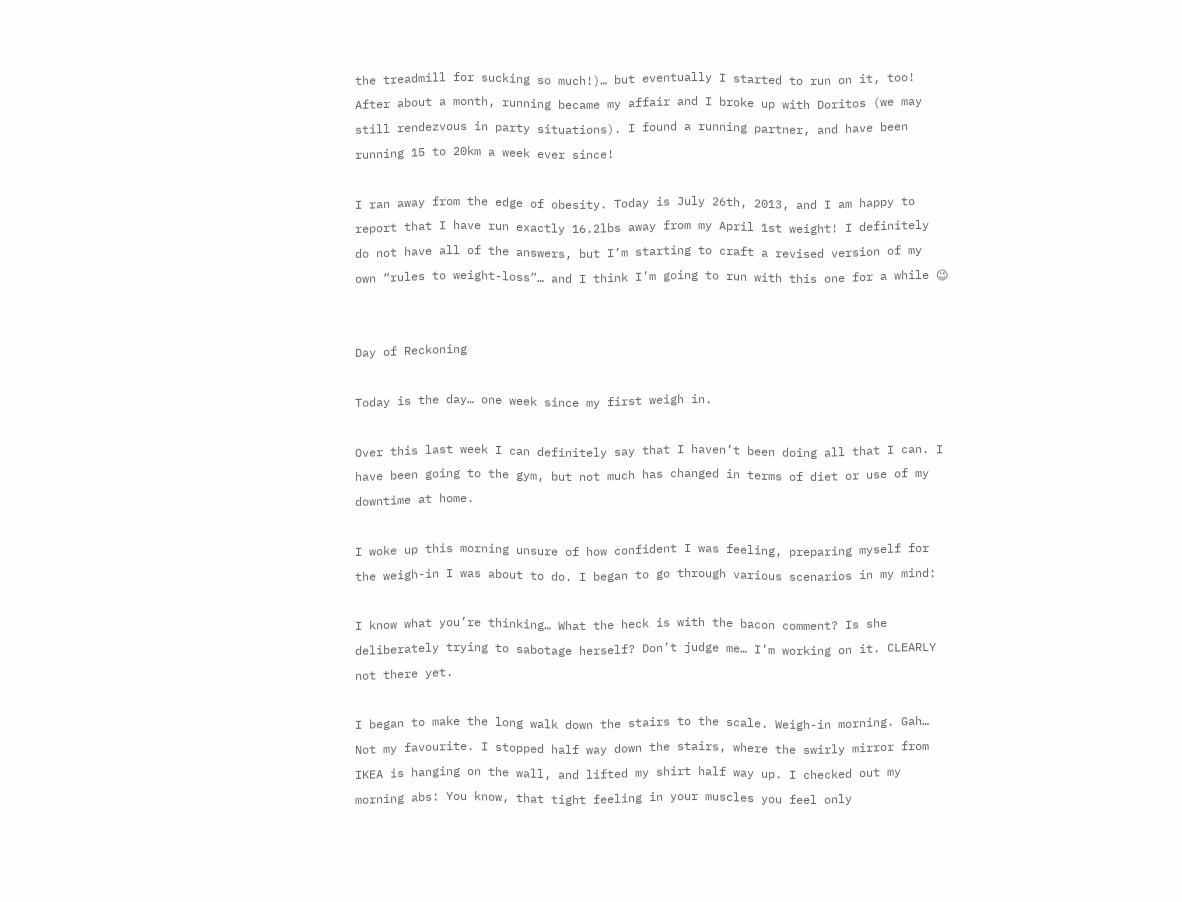the treadmill for sucking so much!)… but eventually I started to run on it, too! After about a month, running became my affair and I broke up with Doritos (we may still rendezvous in party situations). I found a running partner, and have been running 15 to 20km a week ever since!

I ran away from the edge of obesity. Today is July 26th, 2013, and I am happy to report that I have run exactly 16.2lbs away from my April 1st weight! I definitely do not have all of the answers, but I’m starting to craft a revised version of my own “rules to weight-loss”… and I think I’m going to run with this one for a while 😉


Day of Reckoning

Today is the day… one week since my first weigh in.

Over this last week I can definitely say that I haven’t been doing all that I can. I have been going to the gym, but not much has changed in terms of diet or use of my downtime at home.

I woke up this morning unsure of how confident I was feeling, preparing myself for the weigh-in I was about to do. I began to go through various scenarios in my mind:

I know what you’re thinking… What the heck is with the bacon comment? Is she deliberately trying to sabotage herself? Don’t judge me… I’m working on it. CLEARLY not there yet.

I began to make the long walk down the stairs to the scale. Weigh-in morning. Gah… Not my favourite. I stopped half way down the stairs, where the swirly mirror from IKEA is hanging on the wall, and lifted my shirt half way up. I checked out my morning abs: You know, that tight feeling in your muscles you feel only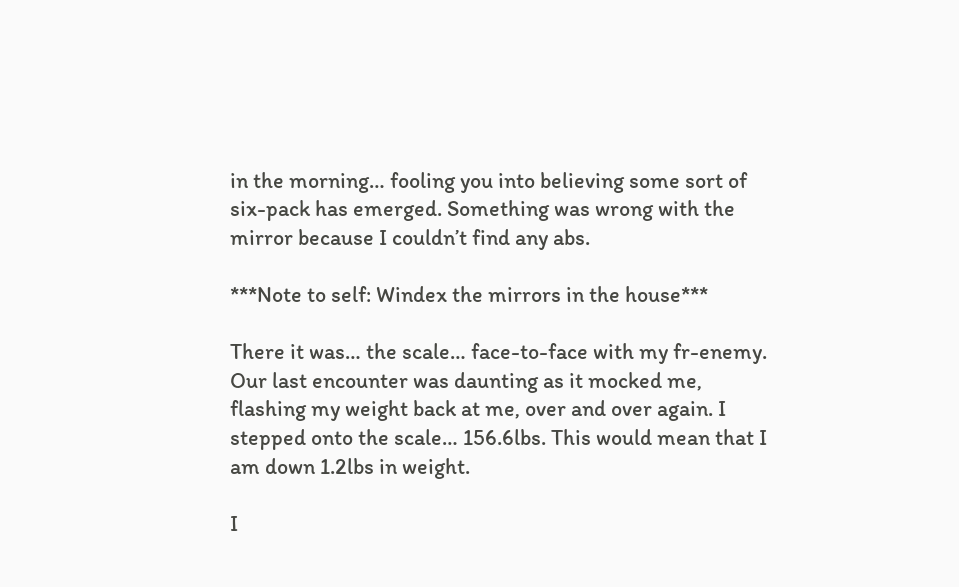in the morning… fooling you into believing some sort of six-pack has emerged. Something was wrong with the mirror because I couldn’t find any abs.

***Note to self: Windex the mirrors in the house***

There it was… the scale… face-to-face with my fr-enemy. Our last encounter was daunting as it mocked me, flashing my weight back at me, over and over again. I stepped onto the scale… 156.6lbs. This would mean that I am down 1.2lbs in weight.

I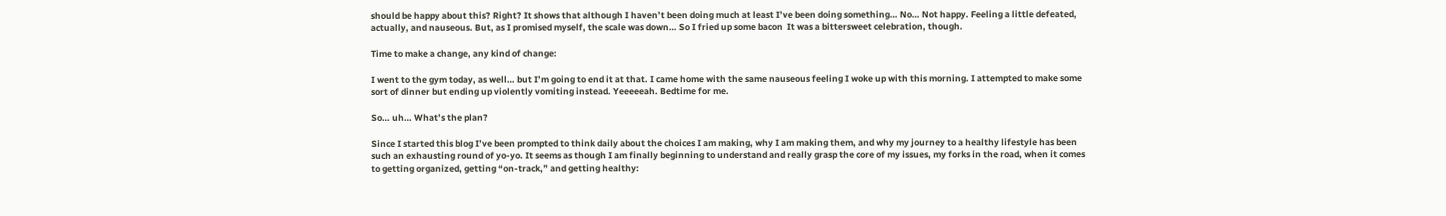should be happy about this? Right? It shows that although I haven’t been doing much at least I’ve been doing something… No… Not happy. Feeling a little defeated, actually, and nauseous. But, as I promised myself, the scale was down… So I fried up some bacon  It was a bittersweet celebration, though.

Time to make a change, any kind of change:

I went to the gym today, as well… but I’m going to end it at that. I came home with the same nauseous feeling I woke up with this morning. I attempted to make some sort of dinner but ending up violently vomiting instead. Yeeeeeah. Bedtime for me.

So… uh… What’s the plan?

Since I started this blog I’ve been prompted to think daily about the choices I am making, why I am making them, and why my journey to a healthy lifestyle has been such an exhausting round of yo-yo. It seems as though I am finally beginning to understand and really grasp the core of my issues, my forks in the road, when it comes to getting organized, getting “on-track,” and getting healthy: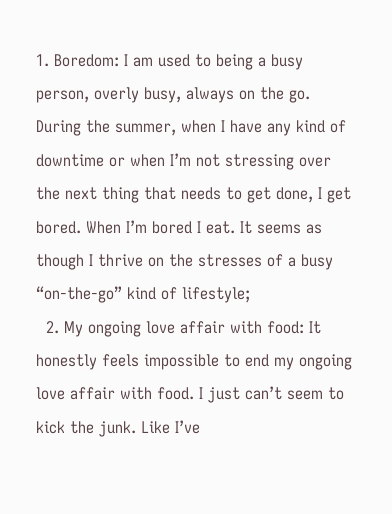1. Boredom: I am used to being a busy person, overly busy, always on the go. During the summer, when I have any kind of downtime or when I’m not stressing over the next thing that needs to get done, I get bored. When I’m bored I eat. It seems as though I thrive on the stresses of a busy “on-the-go” kind of lifestyle;
  2. My ongoing love affair with food: It honestly feels impossible to end my ongoing love affair with food. I just can’t seem to kick the junk. Like I’ve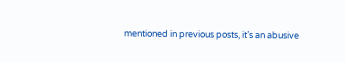mentioned in previous posts, it’s an abusive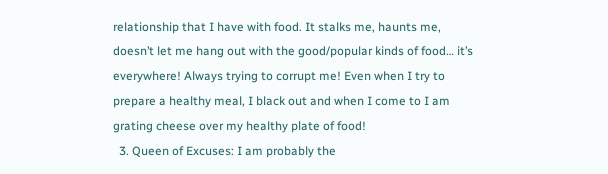relationship that I have with food. It stalks me, haunts me, doesn’t let me hang out with the good/popular kinds of food… it’s everywhere! Always trying to corrupt me! Even when I try to prepare a healthy meal, I black out and when I come to I am grating cheese over my healthy plate of food!
  3. Queen of Excuses: I am probably the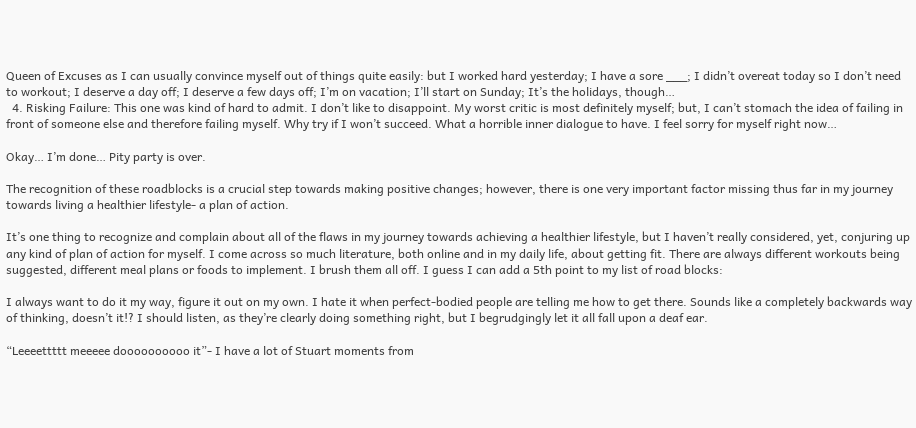Queen of Excuses as I can usually convince myself out of things quite easily: but I worked hard yesterday; I have a sore ___; I didn’t overeat today so I don’t need to workout; I deserve a day off; I deserve a few days off; I’m on vacation; I’ll start on Sunday; It’s the holidays, though…
  4. Risking Failure: This one was kind of hard to admit. I don’t like to disappoint. My worst critic is most definitely myself; but, I can’t stomach the idea of failing in front of someone else and therefore failing myself. Why try if I won’t succeed. What a horrible inner dialogue to have. I feel sorry for myself right now…

Okay… I’m done… Pity party is over.

The recognition of these roadblocks is a crucial step towards making positive changes; however, there is one very important factor missing thus far in my journey towards living a healthier lifestyle- a plan of action.

It’s one thing to recognize and complain about all of the flaws in my journey towards achieving a healthier lifestyle, but I haven’t really considered, yet, conjuring up any kind of plan of action for myself. I come across so much literature, both online and in my daily life, about getting fit. There are always different workouts being suggested, different meal plans or foods to implement. I brush them all off. I guess I can add a 5th point to my list of road blocks:

I always want to do it my way, figure it out on my own. I hate it when perfect-bodied people are telling me how to get there. Sounds like a completely backwards way of thinking, doesn’t it!? I should listen, as they’re clearly doing something right, but I begrudgingly let it all fall upon a deaf ear.

“Leeeettttt meeeee doooooooooo it”- I have a lot of Stuart moments from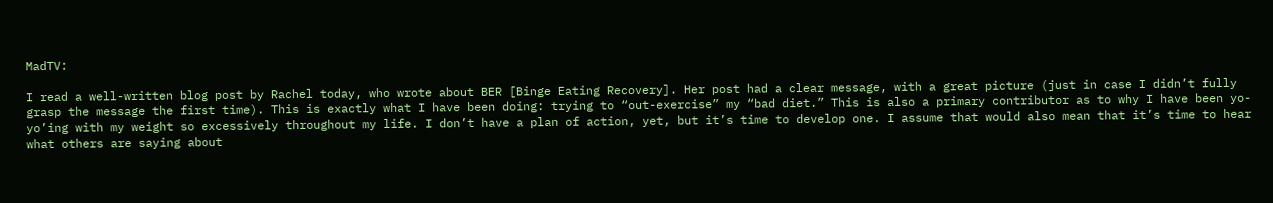MadTV:

I read a well-written blog post by Rachel today, who wrote about BER [Binge Eating Recovery]. Her post had a clear message, with a great picture (just in case I didn’t fully grasp the message the first time). This is exactly what I have been doing: trying to “out-exercise” my “bad diet.” This is also a primary contributor as to why I have been yo-yo’ing with my weight so excessively throughout my life. I don’t have a plan of action, yet, but it’s time to develop one. I assume that would also mean that it’s time to hear what others are saying about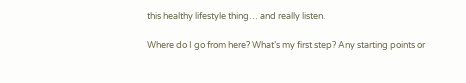this healthy lifestyle thing… and really listen.

Where do I go from here? What’s my first step? Any starting points or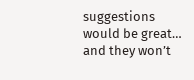suggestions would be great… and they won’t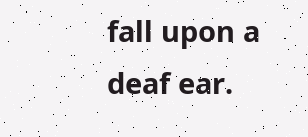fall upon a deaf ear.